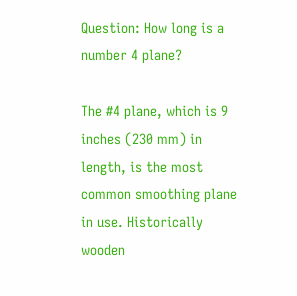Question: How long is a number 4 plane?

The #4 plane, which is 9 inches (230 mm) in length, is the most common smoothing plane in use. Historically wooden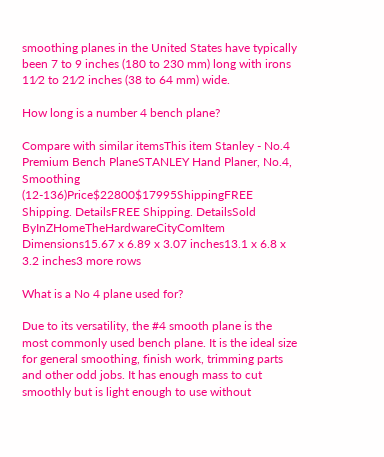smoothing planes in the United States have typically been 7 to 9 inches (180 to 230 mm) long with irons 11⁄2 to 21⁄2 inches (38 to 64 mm) wide.

How long is a number 4 bench plane?

Compare with similar itemsThis item Stanley - No.4 Premium Bench PlaneSTANLEY Hand Planer, No.4, Smoothing (12-136)Price$22800$17995ShippingFREE Shipping. DetailsFREE Shipping. DetailsSold ByInZHomeTheHardwareCityComItem Dimensions15.67 x 6.89 x 3.07 inches13.1 x 6.8 x 3.2 inches3 more rows

What is a No 4 plane used for?

Due to its versatility, the #4 smooth plane is the most commonly used bench plane. It is the ideal size for general smoothing, finish work, trimming parts and other odd jobs. It has enough mass to cut smoothly but is light enough to use without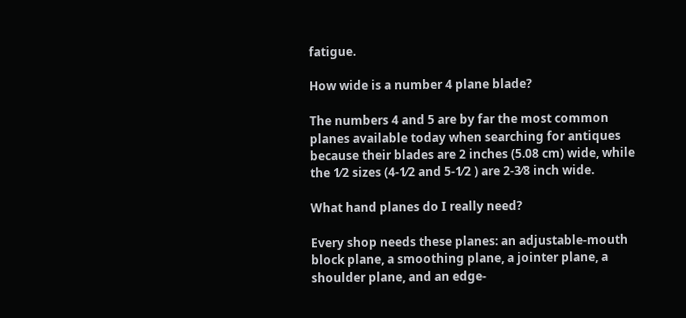fatigue.

How wide is a number 4 plane blade?

The numbers 4 and 5 are by far the most common planes available today when searching for antiques because their blades are 2 inches (5.08 cm) wide, while the 1⁄2 sizes (4-1⁄2 and 5-1⁄2 ) are 2-3⁄8 inch wide.

What hand planes do I really need?

Every shop needs these planes: an adjustable-mouth block plane, a smoothing plane, a jointer plane, a shoulder plane, and an edge-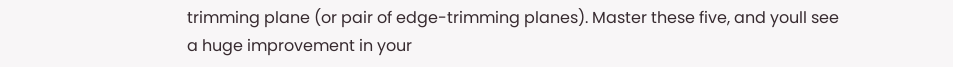trimming plane (or pair of edge-trimming planes). Master these five, and youll see a huge improvement in your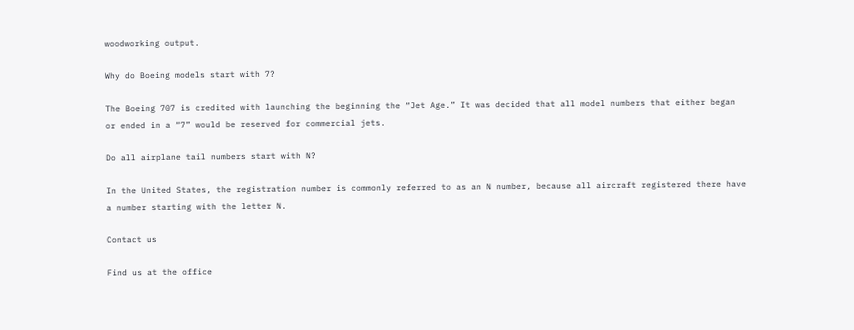woodworking output.

Why do Boeing models start with 7?

The Boeing 707 is credited with launching the beginning the “Jet Age.” It was decided that all model numbers that either began or ended in a “7” would be reserved for commercial jets.

Do all airplane tail numbers start with N?

In the United States, the registration number is commonly referred to as an N number, because all aircraft registered there have a number starting with the letter N.

Contact us

Find us at the office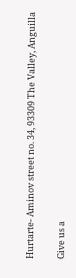Hurtarte- Aminov street no. 34, 93309 The Valley, Anguilla

Give us a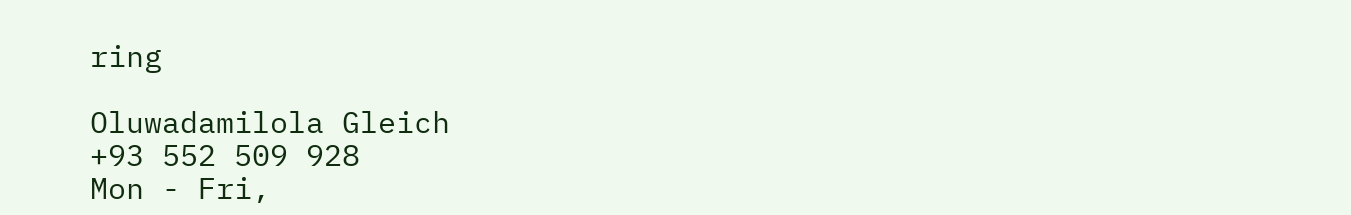ring

Oluwadamilola Gleich
+93 552 509 928
Mon - Fri,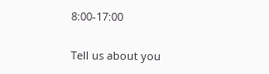8:00-17:00

Tell us about you